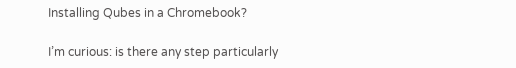Installing Qubes in a Chromebook?

I’m curious: is there any step particularly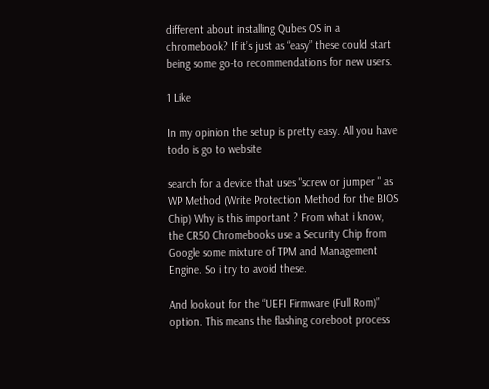different about installing Qubes OS in a chromebook? If it’s just as “easy” these could start being some go-to recommendations for new users.

1 Like

In my opinion the setup is pretty easy. All you have todo is go to website

search for a device that uses "screw or jumper " as WP Method (Write Protection Method for the BIOS Chip) Why is this important ? From what i know, the CR50 Chromebooks use a Security Chip from Google some mixture of TPM and Management Engine. So i try to avoid these.

And lookout for the “UEFI Firmware (Full Rom)” option. This means the flashing coreboot process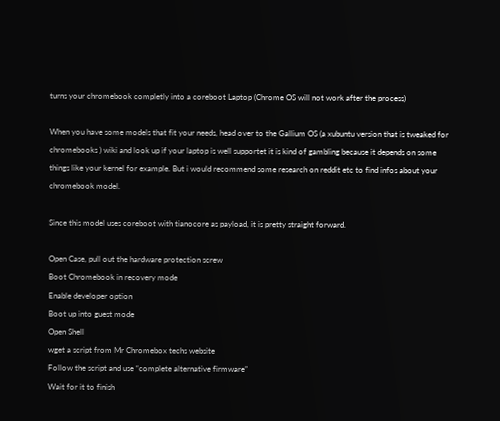turns your chromebook completly into a coreboot Laptop (Chrome OS will not work after the process)

When you have some models that fit your needs, head over to the Gallium OS (a xubuntu version that is tweaked for chromebooks ) wiki and look up if your laptop is well supportet it is kind of gambling because it depends on some things like your kernel for example. But i would recommend some research on reddit etc to find infos about your chromebook model.

Since this model uses coreboot with tianocore as payload, it is pretty straight forward.

Open Case, pull out the hardware protection screw
Boot Chromebook in recovery mode
Enable developer option
Boot up into guest mode
Open Shell
wget a script from Mr Chromebox techs website
Follow the script and use “complete alternative firmware”
Wait for it to finish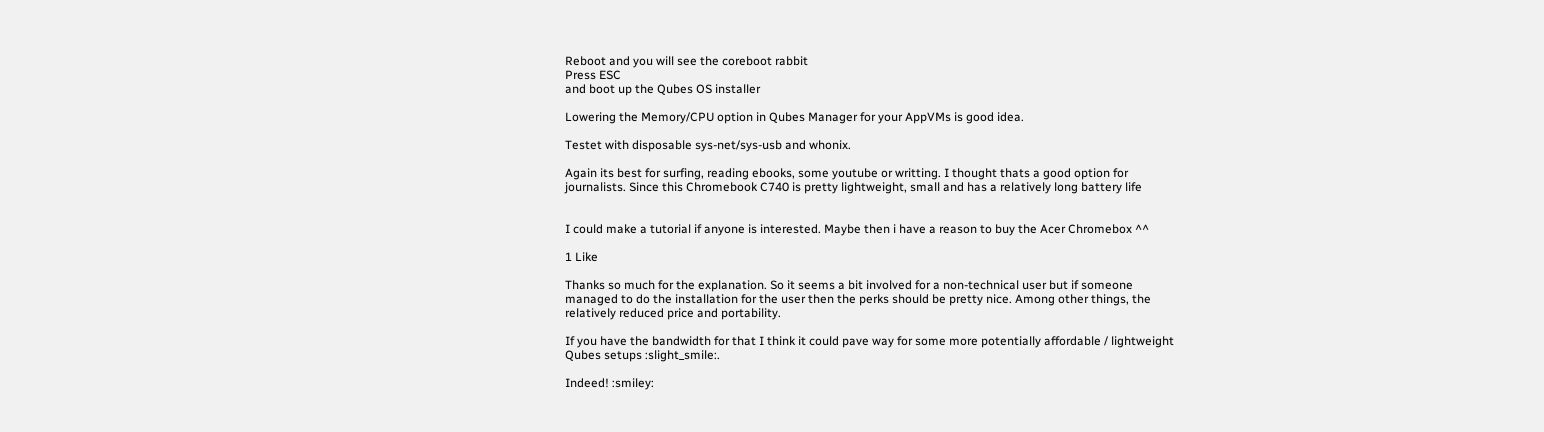Reboot and you will see the coreboot rabbit
Press ESC
and boot up the Qubes OS installer

Lowering the Memory/CPU option in Qubes Manager for your AppVMs is good idea.

Testet with disposable sys-net/sys-usb and whonix.

Again its best for surfing, reading ebooks, some youtube or writting. I thought thats a good option for journalists. Since this Chromebook C740 is pretty lightweight, small and has a relatively long battery life


I could make a tutorial if anyone is interested. Maybe then i have a reason to buy the Acer Chromebox ^^

1 Like

Thanks so much for the explanation. So it seems a bit involved for a non-technical user but if someone managed to do the installation for the user then the perks should be pretty nice. Among other things, the relatively reduced price and portability.

If you have the bandwidth for that I think it could pave way for some more potentially affordable / lightweight Qubes setups :slight_smile:.

Indeed! :smiley: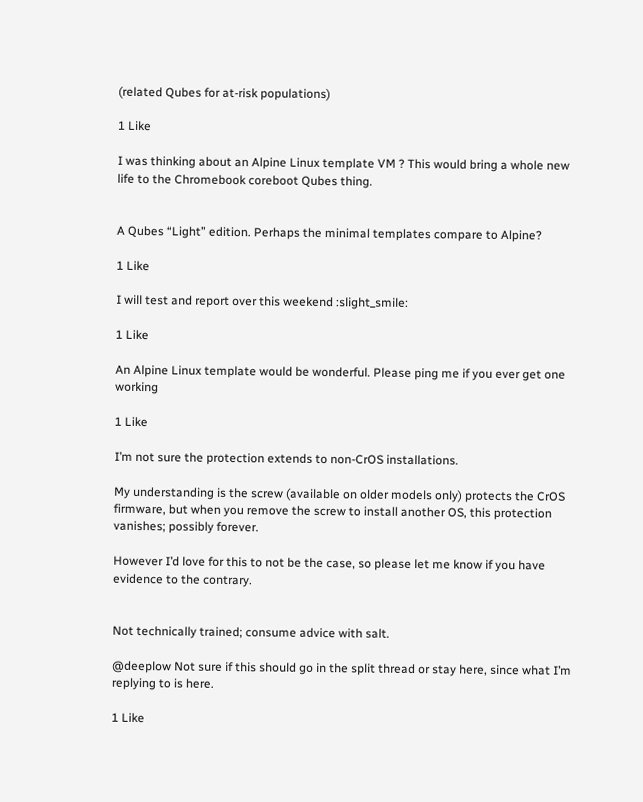(related Qubes for at-risk populations)

1 Like

I was thinking about an Alpine Linux template VM ? This would bring a whole new life to the Chromebook coreboot Qubes thing.


A Qubes “Light” edition. Perhaps the minimal templates compare to Alpine?

1 Like

I will test and report over this weekend :slight_smile:

1 Like

An Alpine Linux template would be wonderful. Please ping me if you ever get one working

1 Like

I’m not sure the protection extends to non-CrOS installations.

My understanding is the screw (available on older models only) protects the CrOS firmware, but when you remove the screw to install another OS, this protection vanishes; possibly forever.

However I’d love for this to not be the case, so please let me know if you have evidence to the contrary.


Not technically trained; consume advice with salt.

@deeplow Not sure if this should go in the split thread or stay here, since what I’m replying to is here.

1 Like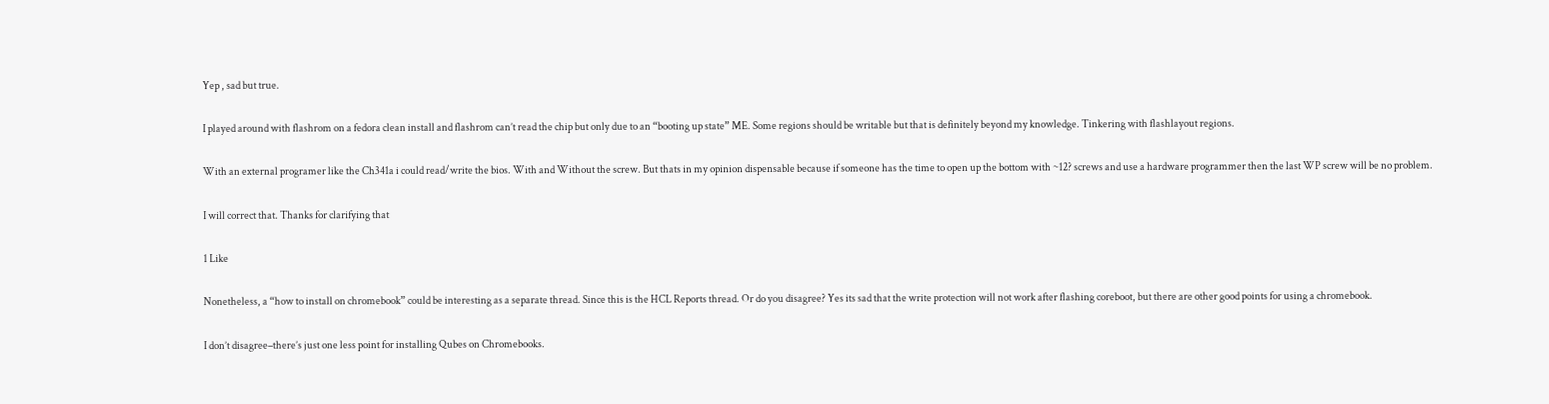Yep , sad but true.

I played around with flashrom on a fedora clean install and flashrom can’t read the chip but only due to an “booting up state” ME. Some regions should be writable but that is definitely beyond my knowledge. Tinkering with flashlayout regions.

With an external programer like the Ch341a i could read/write the bios. With and Without the screw. But thats in my opinion dispensable because if someone has the time to open up the bottom with ~12? screws and use a hardware programmer then the last WP screw will be no problem.

I will correct that. Thanks for clarifying that

1 Like

Nonetheless, a “how to install on chromebook” could be interesting as a separate thread. Since this is the HCL Reports thread. Or do you disagree? Yes its sad that the write protection will not work after flashing coreboot, but there are other good points for using a chromebook.

I don’t disagree–there’s just one less point for installing Qubes on Chromebooks.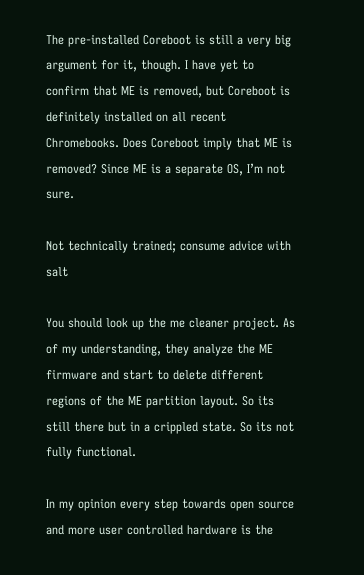The pre-installed Coreboot is still a very big argument for it, though. I have yet to confirm that ME is removed, but Coreboot is definitely installed on all recent Chromebooks. Does Coreboot imply that ME is removed? Since ME is a separate OS, I’m not sure.

Not technically trained; consume advice with salt

You should look up the me cleaner project. As of my understanding, they analyze the ME firmware and start to delete different regions of the ME partition layout. So its still there but in a crippled state. So its not fully functional.

In my opinion every step towards open source and more user controlled hardware is the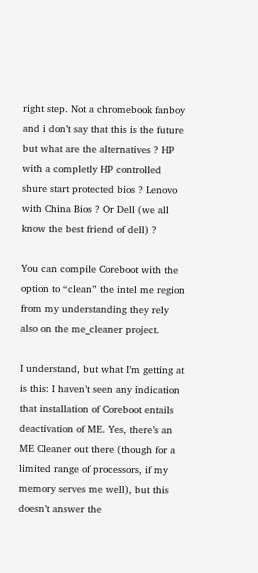right step. Not a chromebook fanboy and i don’t say that this is the future but what are the alternatives ? HP with a completly HP controlled shure start protected bios ? Lenovo with China Bios ? Or Dell (we all know the best friend of dell) ?

You can compile Coreboot with the option to “clean” the intel me region from my understanding they rely also on the me_cleaner project.

I understand, but what I’m getting at is this: I haven’t seen any indication that installation of Coreboot entails deactivation of ME. Yes, there’s an ME Cleaner out there (though for a limited range of processors, if my memory serves me well), but this doesn’t answer the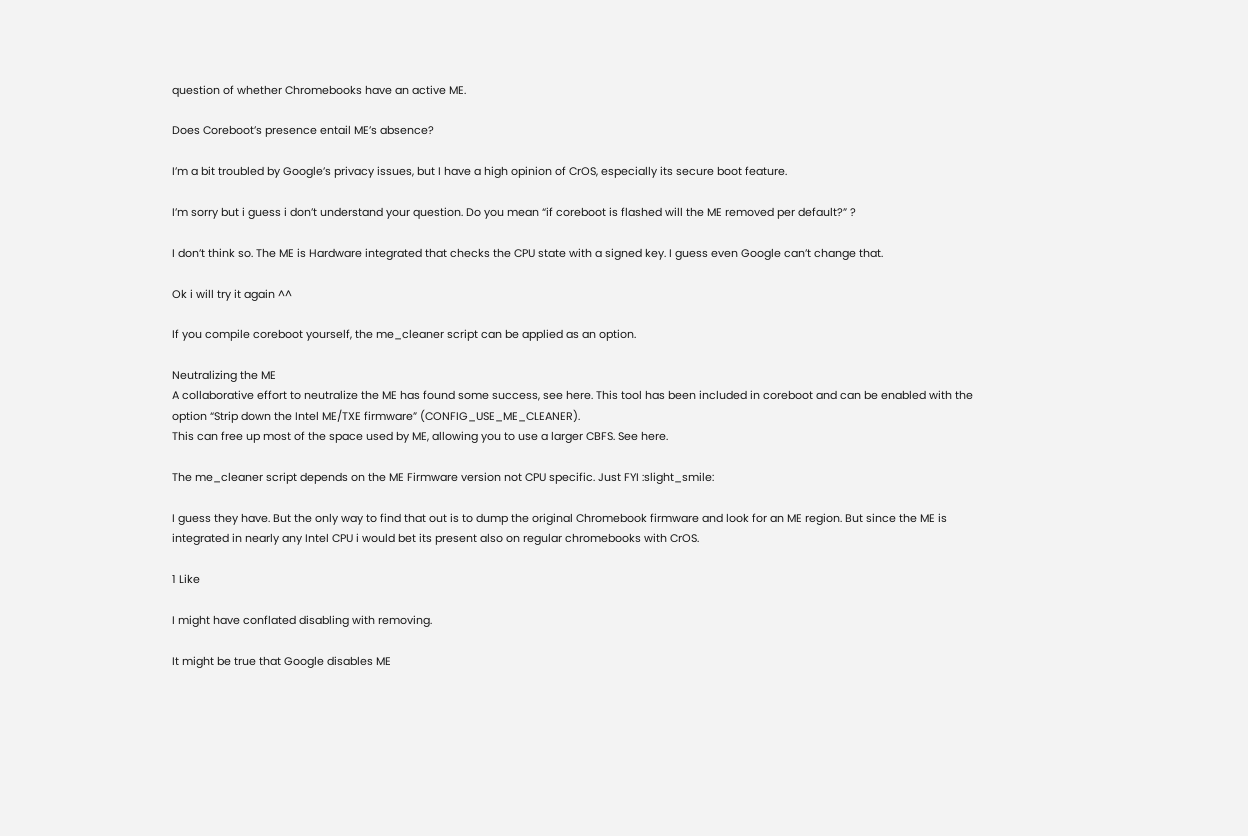question of whether Chromebooks have an active ME.

Does Coreboot’s presence entail ME’s absence?

I’m a bit troubled by Google’s privacy issues, but I have a high opinion of CrOS, especially its secure boot feature.

I’m sorry but i guess i don’t understand your question. Do you mean “if coreboot is flashed will the ME removed per default?” ?

I don’t think so. The ME is Hardware integrated that checks the CPU state with a signed key. I guess even Google can’t change that.

Ok i will try it again ^^

If you compile coreboot yourself, the me_cleaner script can be applied as an option.

Neutralizing the ME
A collaborative effort to neutralize the ME has found some success, see here. This tool has been included in coreboot and can be enabled with the option “Strip down the Intel ME/TXE firmware” (CONFIG_USE_ME_CLEANER).
This can free up most of the space used by ME, allowing you to use a larger CBFS. See here.

The me_cleaner script depends on the ME Firmware version not CPU specific. Just FYI :slight_smile:

I guess they have. But the only way to find that out is to dump the original Chromebook firmware and look for an ME region. But since the ME is integrated in nearly any Intel CPU i would bet its present also on regular chromebooks with CrOS.

1 Like

I might have conflated disabling with removing.

It might be true that Google disables ME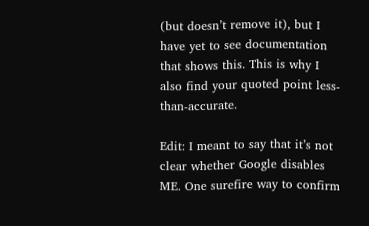(but doesn’t remove it), but I have yet to see documentation that shows this. This is why I also find your quoted point less-than-accurate.

Edit: I meant to say that it’s not clear whether Google disables ME. One surefire way to confirm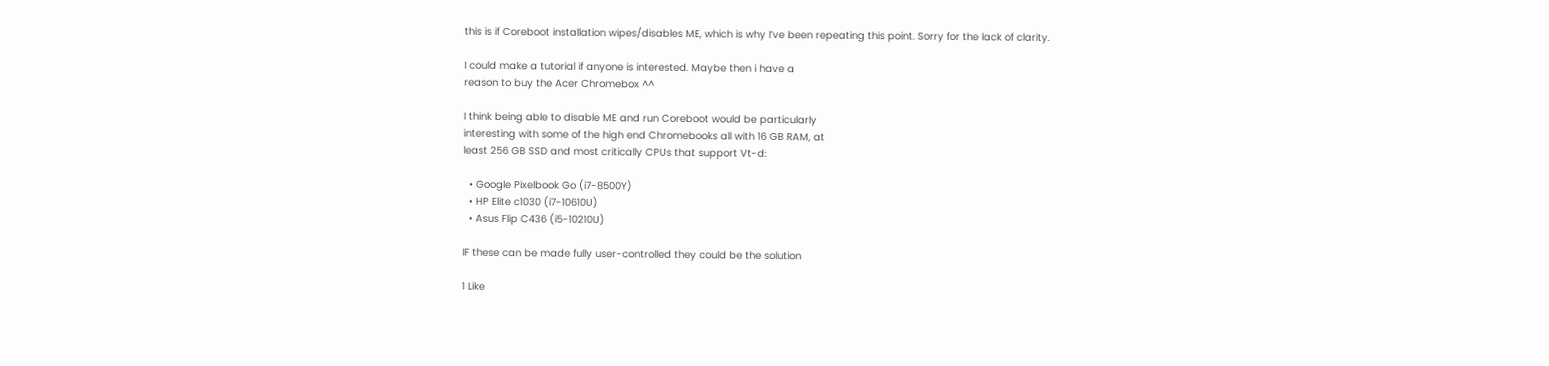this is if Coreboot installation wipes/disables ME, which is why I’ve been repeating this point. Sorry for the lack of clarity.

I could make a tutorial if anyone is interested. Maybe then i have a
reason to buy the Acer Chromebox ^^

I think being able to disable ME and run Coreboot would be particularly
interesting with some of the high end Chromebooks all with 16 GB RAM, at
least 256 GB SSD and most critically CPUs that support Vt-d:

  • Google Pixelbook Go (i7-8500Y)
  • HP Elite c1030 (i7-10610U)
  • Asus Flip C436 (i5-10210U)

IF these can be made fully user-controlled they could be the solution

1 Like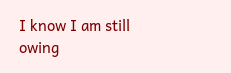I know I am still owing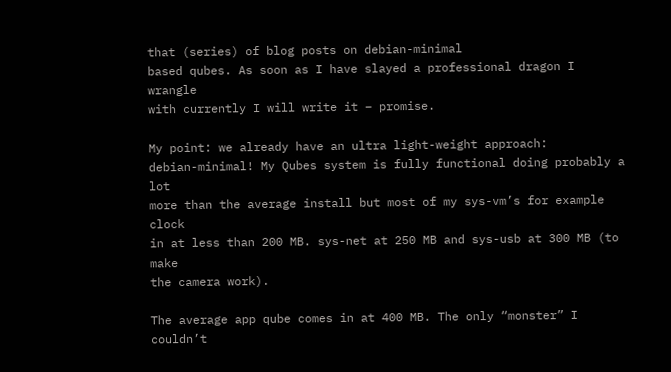that (series) of blog posts on debian-minimal
based qubes. As soon as I have slayed a professional dragon I wrangle
with currently I will write it – promise.

My point: we already have an ultra light-weight approach:
debian-minimal! My Qubes system is fully functional doing probably a lot
more than the average install but most of my sys-vm’s for example clock
in at less than 200 MB. sys-net at 250 MB and sys-usb at 300 MB (to make
the camera work).

The average app qube comes in at 400 MB. The only “monster” I couldn’t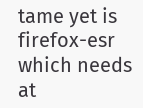tame yet is firefox-esr which needs at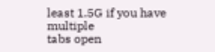least 1.5G if you have multiple
tabs open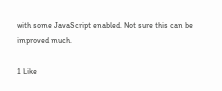with some JavaScript enabled. Not sure this can be improved much.

1 Like